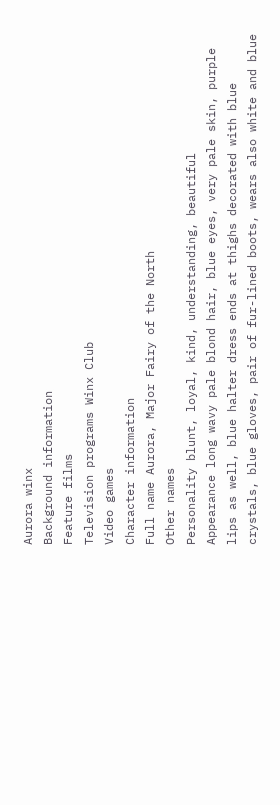Aurora winx
Background information
Feature films
Television programs Winx Club
Video games
Character information
Full name Aurora, Major Fairy of the North
Other names
Personality blunt, loyal, kind, understanding, beautiful
Appearance long wavy pale blond hair, blue eyes, very pale skin, purple lips as well, blue halter dress ends at thighs decorated with blue crystals, blue gloves, pair of fur-lined boots, wears also white and blue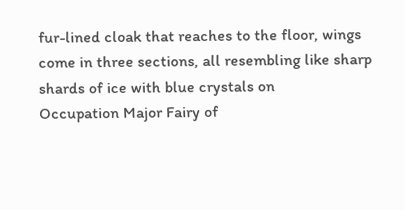fur-lined cloak that reaches to the floor, wings come in three sections, all resembling like sharp shards of ice with blue crystals on
Occupation Major Fairy of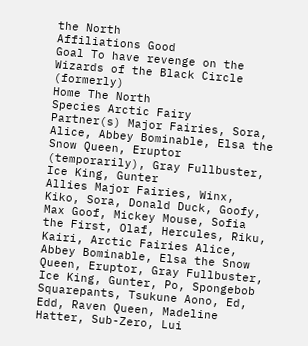the North
Affiliations Good
Goal To have revenge on the Wizards of the Black Circle (formerly)
Home The North
Species Arctic Fairy
Partner(s) Major Fairies, Sora, Alice, Abbey Bominable, Elsa the Snow Queen, Eruptor (temporarily), Gray Fullbuster, Ice King, Gunter
Allies Major Fairies, Winx, Kiko, Sora, Donald Duck, Goofy, Max Goof, Mickey Mouse, Sofia the First, Olaf, Hercules, Riku, Kairi, Arctic Fairies Alice, Abbey Bominable, Elsa the Snow Queen, Eruptor, Gray Fullbuster, Ice King, Gunter, Po, Spongebob Squarepants, Tsukune Aono, Ed, Edd, Raven Queen, Madeline Hatter, Sub-Zero, Lui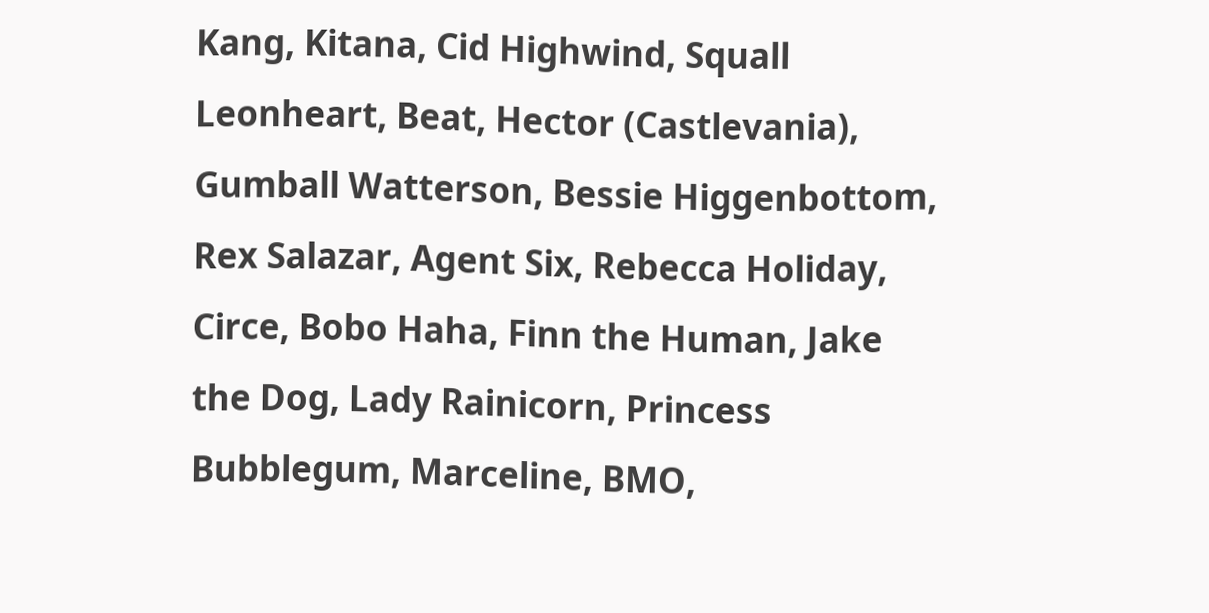Kang, Kitana, Cid Highwind, Squall Leonheart, Beat, Hector (Castlevania), Gumball Watterson, Bessie Higgenbottom, Rex Salazar, Agent Six, Rebecca Holiday, Circe, Bobo Haha, Finn the Human, Jake the Dog, Lady Rainicorn, Princess Bubblegum, Marceline, BMO,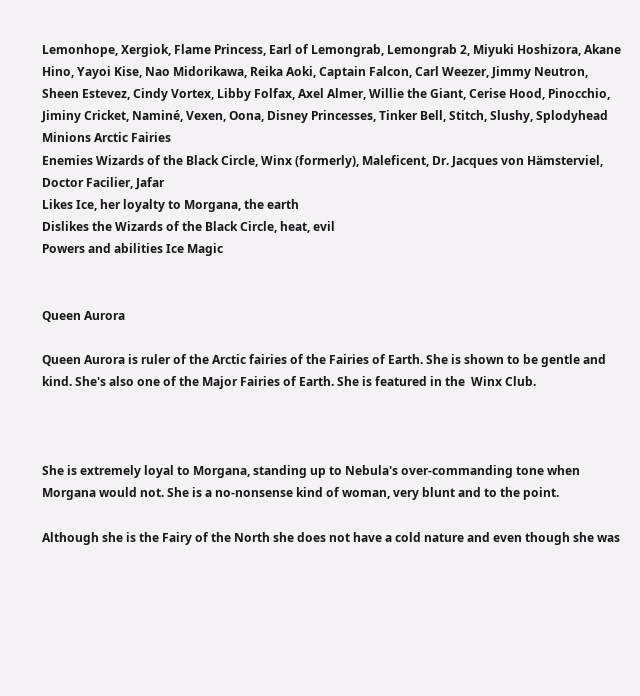Lemonhope, Xergiok, Flame Princess, Earl of Lemongrab, Lemongrab 2, Miyuki Hoshizora, Akane Hino, Yayoi Kise, Nao Midorikawa, Reika Aoki, Captain Falcon, Carl Weezer, Jimmy Neutron, Sheen Estevez, Cindy Vortex, Libby Folfax, Axel Almer, Willie the Giant, Cerise Hood, Pinocchio, Jiminy Cricket, Naminé, Vexen, Oona, Disney Princesses, Tinker Bell, Stitch, Slushy, Splodyhead
Minions Arctic Fairies
Enemies Wizards of the Black Circle, Winx (formerly), Maleficent, Dr. Jacques von Hämsterviel, Doctor Facilier, Jafar
Likes Ice, her loyalty to Morgana, the earth
Dislikes the Wizards of the Black Circle, heat, evil
Powers and abilities Ice Magic


Queen Aurora

Queen Aurora is ruler of the Arctic fairies of the Fairies of Earth. She is shown to be gentle and kind. She's also one of the Major Fairies of Earth. She is featured in the  Winx Club.



She is extremely loyal to Morgana, standing up to Nebula's over-commanding tone when Morgana would not. She is a no-nonsense kind of woman, very blunt and to the point.

Although she is the Fairy of the North she does not have a cold nature and even though she was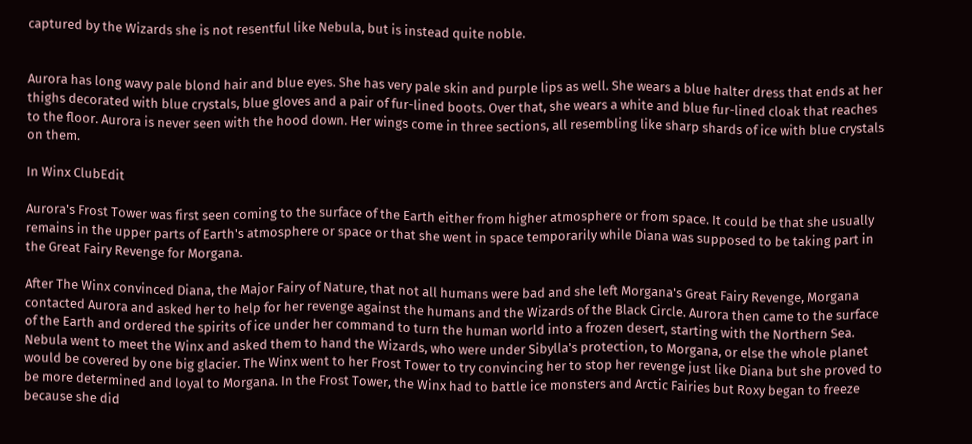captured by the Wizards she is not resentful like Nebula, but is instead quite noble.


Aurora has long wavy pale blond hair and blue eyes. She has very pale skin and purple lips as well. She wears a blue halter dress that ends at her thighs decorated with blue crystals, blue gloves and a pair of fur-lined boots. Over that, she wears a white and blue fur-lined cloak that reaches to the floor. Aurora is never seen with the hood down. Her wings come in three sections, all resembling like sharp shards of ice with blue crystals on them.

In Winx ClubEdit

Aurora's Frost Tower was first seen coming to the surface of the Earth either from higher atmosphere or from space. It could be that she usually remains in the upper parts of Earth's atmosphere or space or that she went in space temporarily while Diana was supposed to be taking part in the Great Fairy Revenge for Morgana.

After The Winx convinced Diana, the Major Fairy of Nature, that not all humans were bad and she left Morgana's Great Fairy Revenge, Morgana contacted Aurora and asked her to help for her revenge against the humans and the Wizards of the Black Circle. Aurora then came to the surface of the Earth and ordered the spirits of ice under her command to turn the human world into a frozen desert, starting with the Northern Sea. Nebula went to meet the Winx and asked them to hand the Wizards, who were under Sibylla's protection, to Morgana, or else the whole planet would be covered by one big glacier. The Winx went to her Frost Tower to try convincing her to stop her revenge just like Diana but she proved to be more determined and loyal to Morgana. In the Frost Tower, the Winx had to battle ice monsters and Arctic Fairies but Roxy began to freeze because she did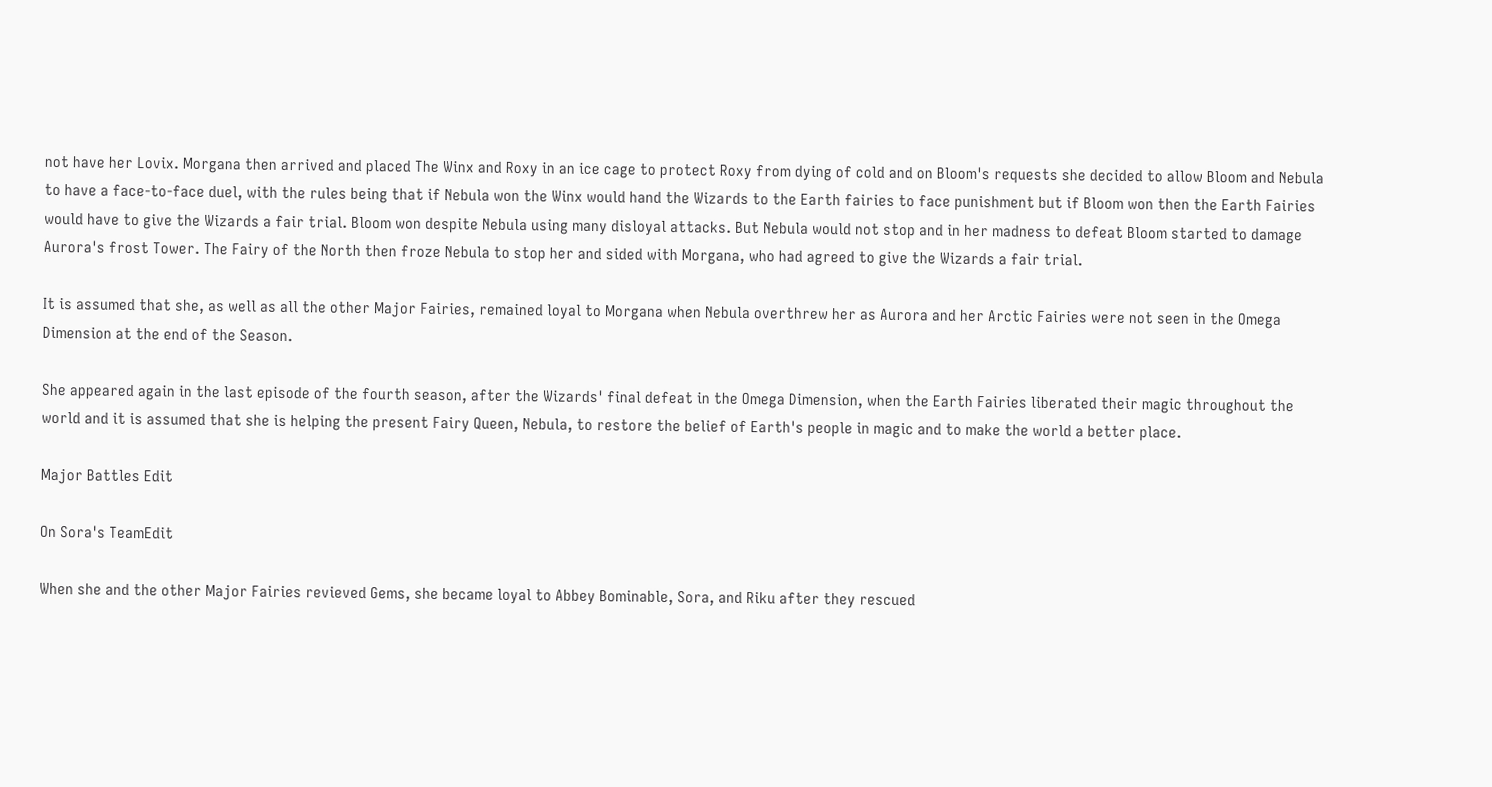not have her Lovix. Morgana then arrived and placed The Winx and Roxy in an ice cage to protect Roxy from dying of cold and on Bloom's requests she decided to allow Bloom and Nebula to have a face-to-face duel, with the rules being that if Nebula won the Winx would hand the Wizards to the Earth fairies to face punishment but if Bloom won then the Earth Fairies would have to give the Wizards a fair trial. Bloom won despite Nebula using many disloyal attacks. But Nebula would not stop and in her madness to defeat Bloom started to damage Aurora's frost Tower. The Fairy of the North then froze Nebula to stop her and sided with Morgana, who had agreed to give the Wizards a fair trial.

It is assumed that she, as well as all the other Major Fairies, remained loyal to Morgana when Nebula overthrew her as Aurora and her Arctic Fairies were not seen in the Omega Dimension at the end of the Season.

She appeared again in the last episode of the fourth season, after the Wizards' final defeat in the Omega Dimension, when the Earth Fairies liberated their magic throughout the world and it is assumed that she is helping the present Fairy Queen, Nebula, to restore the belief of Earth's people in magic and to make the world a better place.

Major Battles Edit

On Sora's TeamEdit

When she and the other Major Fairies revieved Gems, she became loyal to Abbey Bominable, Sora, and Riku after they rescued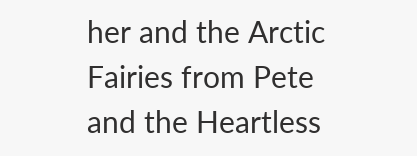her and the Arctic Fairies from Pete and the Heartless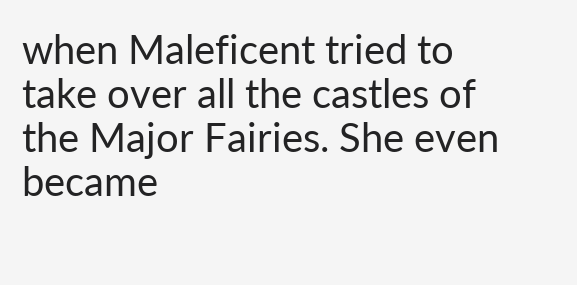when Maleficent tried to take over all the castles of the Major Fairies. She even became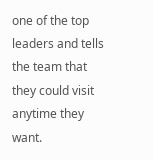one of the top leaders and tells the team that they could visit anytime they want.